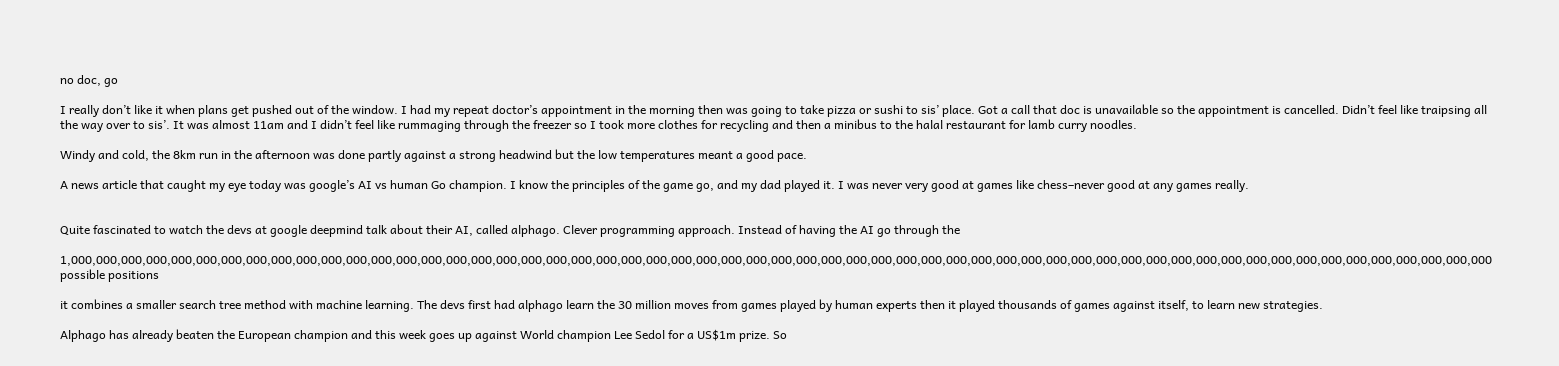no doc, go

I really don’t like it when plans get pushed out of the window. I had my repeat doctor’s appointment in the morning then was going to take pizza or sushi to sis’ place. Got a call that doc is unavailable so the appointment is cancelled. Didn’t feel like traipsing all the way over to sis’. It was almost 11am and I didn’t feel like rummaging through the freezer so I took more clothes for recycling and then a minibus to the halal restaurant for lamb curry noodles.

Windy and cold, the 8km run in the afternoon was done partly against a strong headwind but the low temperatures meant a good pace.

A news article that caught my eye today was google’s AI vs human Go champion. I know the principles of the game go, and my dad played it. I was never very good at games like chess–never good at any games really.


Quite fascinated to watch the devs at google deepmind talk about their AI, called alphago. Clever programming approach. Instead of having the AI go through the

1,000,000,000,000,000,000,000,000,000,000,000,000,000,000,000,000,000,000,000,000,000,000,000,000,000,000,000,000,000,000,000,000,000,000,000,000,000,000,000,000,000,000,000,000,000,000,000,000,000,000,000,000,000,000,000,000,000 possible positions

it combines a smaller search tree method with machine learning. The devs first had alphago learn the 30 million moves from games played by human experts then it played thousands of games against itself, to learn new strategies.

Alphago has already beaten the European champion and this week goes up against World champion Lee Sedol for a US$1m prize. So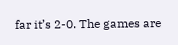far it’s 2-0. The games are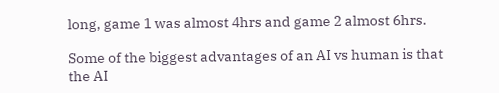long, game 1 was almost 4hrs and game 2 almost 6hrs.

Some of the biggest advantages of an AI vs human is that the AI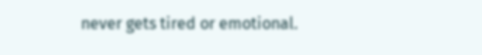never gets tired or emotional.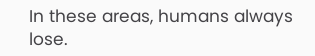In these areas, humans always lose.